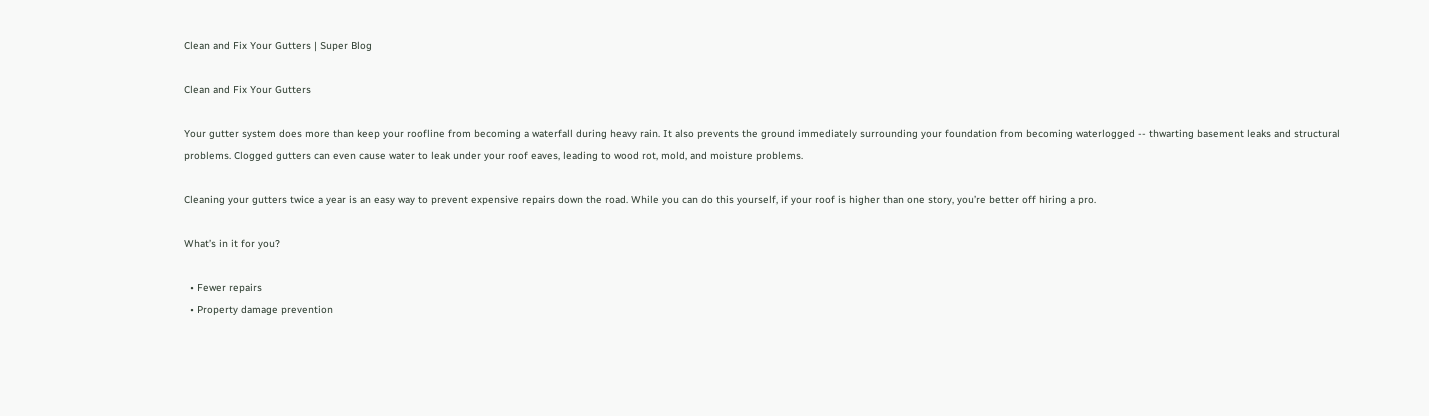Clean and Fix Your Gutters | Super Blog

Clean and Fix Your Gutters

Your gutter system does more than keep your roofline from becoming a waterfall during heavy rain. It also prevents the ground immediately surrounding your foundation from becoming waterlogged -- thwarting basement leaks and structural problems. Clogged gutters can even cause water to leak under your roof eaves, leading to wood rot, mold, and moisture problems.

Cleaning your gutters twice a year is an easy way to prevent expensive repairs down the road. While you can do this yourself, if your roof is higher than one story, you’re better off hiring a pro.

What’s in it for you?

  • Fewer repairs
  • Property damage prevention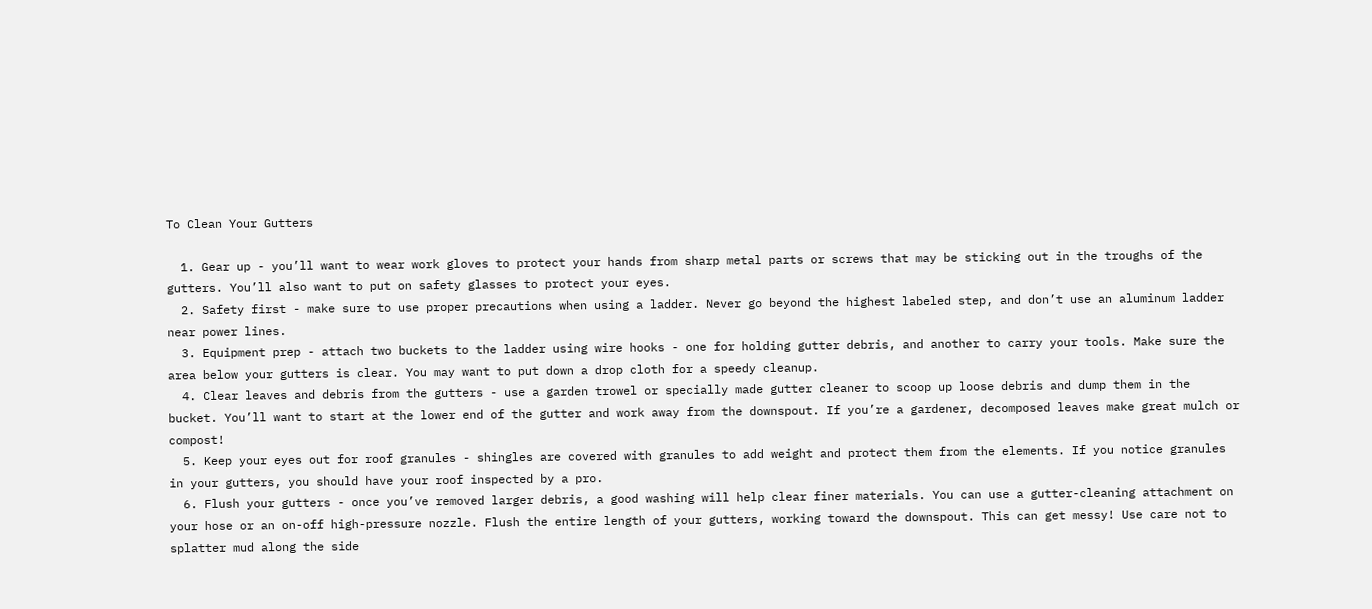To Clean Your Gutters

  1. Gear up - you’ll want to wear work gloves to protect your hands from sharp metal parts or screws that may be sticking out in the troughs of the gutters. You’ll also want to put on safety glasses to protect your eyes.
  2. Safety first - make sure to use proper precautions when using a ladder. Never go beyond the highest labeled step, and don’t use an aluminum ladder near power lines.
  3. Equipment prep - attach two buckets to the ladder using wire hooks - one for holding gutter debris, and another to carry your tools. Make sure the area below your gutters is clear. You may want to put down a drop cloth for a speedy cleanup.
  4. Clear leaves and debris from the gutters - use a garden trowel or specially made gutter cleaner to scoop up loose debris and dump them in the bucket. You’ll want to start at the lower end of the gutter and work away from the downspout. If you’re a gardener, decomposed leaves make great mulch or compost!
  5. Keep your eyes out for roof granules - shingles are covered with granules to add weight and protect them from the elements. If you notice granules in your gutters, you should have your roof inspected by a pro.
  6. Flush your gutters - once you’ve removed larger debris, a good washing will help clear finer materials. You can use a gutter-cleaning attachment on your hose or an on-off high-pressure nozzle. Flush the entire length of your gutters, working toward the downspout. This can get messy! Use care not to splatter mud along the side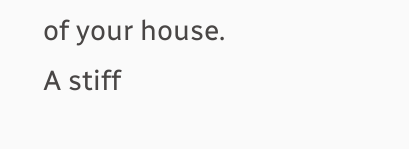of your house. A stiff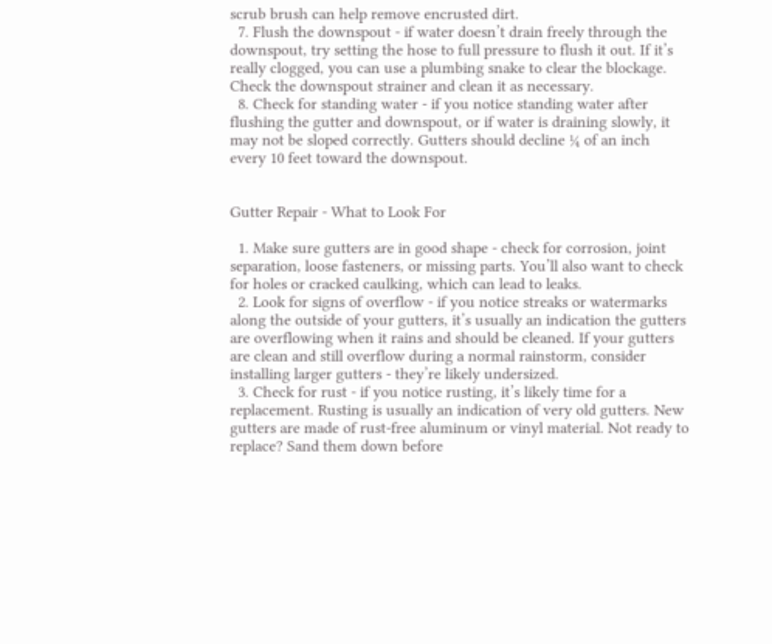scrub brush can help remove encrusted dirt.
  7. Flush the downspout - if water doesn’t drain freely through the downspout, try setting the hose to full pressure to flush it out. If it’s really clogged, you can use a plumbing snake to clear the blockage. Check the downspout strainer and clean it as necessary.
  8. Check for standing water - if you notice standing water after flushing the gutter and downspout, or if water is draining slowly, it may not be sloped correctly. Gutters should decline ¼ of an inch every 10 feet toward the downspout.


Gutter Repair - What to Look For

  1. Make sure gutters are in good shape - check for corrosion, joint separation, loose fasteners, or missing parts. You’ll also want to check for holes or cracked caulking, which can lead to leaks.
  2. Look for signs of overflow - if you notice streaks or watermarks along the outside of your gutters, it’s usually an indication the gutters are overflowing when it rains and should be cleaned. If your gutters are clean and still overflow during a normal rainstorm, consider installing larger gutters - they’re likely undersized.
  3. Check for rust - if you notice rusting, it’s likely time for a replacement. Rusting is usually an indication of very old gutters. New gutters are made of rust-free aluminum or vinyl material. Not ready to replace? Sand them down before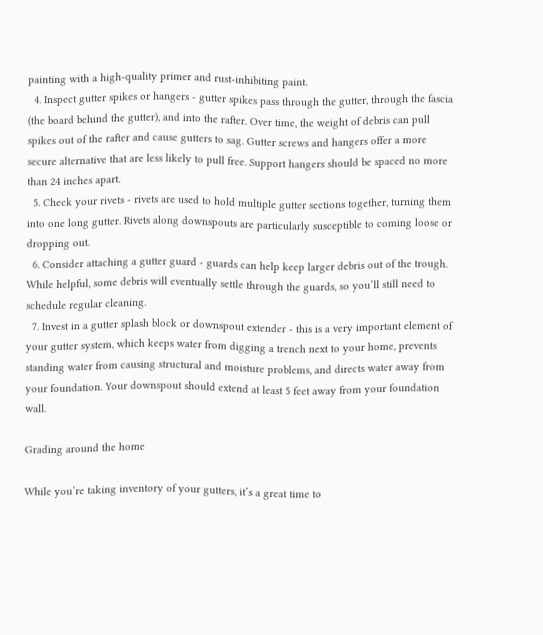painting with a high-quality primer and rust-inhibiting paint.
  4. Inspect gutter spikes or hangers - gutter spikes pass through the gutter, through the fascia (the board behind the gutter), and into the rafter. Over time, the weight of debris can pull spikes out of the rafter and cause gutters to sag. Gutter screws and hangers offer a more secure alternative that are less likely to pull free. Support hangers should be spaced no more than 24 inches apart.
  5. Check your rivets - rivets are used to hold multiple gutter sections together, turning them into one long gutter. Rivets along downspouts are particularly susceptible to coming loose or dropping out.
  6. Consider attaching a gutter guard - guards can help keep larger debris out of the trough. While helpful, some debris will eventually settle through the guards, so you’ll still need to schedule regular cleaning.
  7. Invest in a gutter splash block or downspout extender - this is a very important element of your gutter system, which keeps water from digging a trench next to your home, prevents standing water from causing structural and moisture problems, and directs water away from your foundation. Your downspout should extend at least 5 feet away from your foundation wall.

Grading around the home

While you’re taking inventory of your gutters, it’s a great time to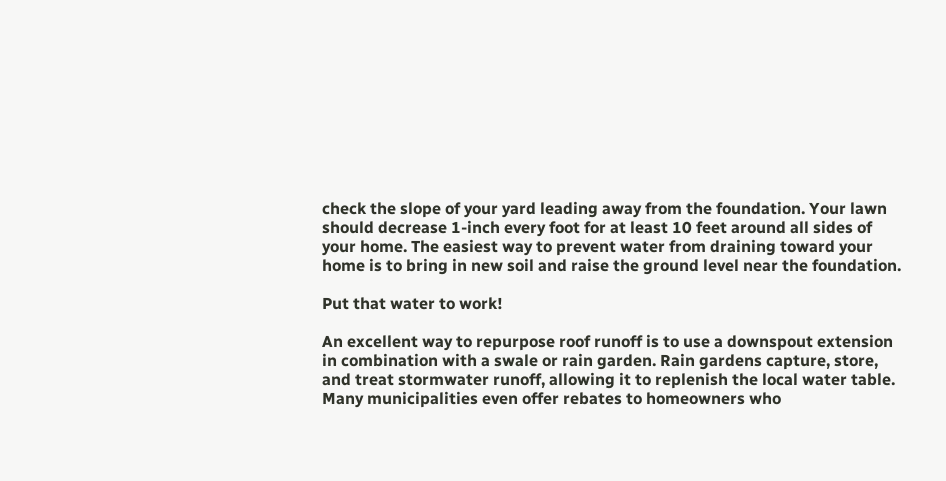check the slope of your yard leading away from the foundation. Your lawn should decrease 1-inch every foot for at least 10 feet around all sides of your home. The easiest way to prevent water from draining toward your home is to bring in new soil and raise the ground level near the foundation.

Put that water to work!

An excellent way to repurpose roof runoff is to use a downspout extension in combination with a swale or rain garden. Rain gardens capture, store, and treat stormwater runoff, allowing it to replenish the local water table. Many municipalities even offer rebates to homeowners who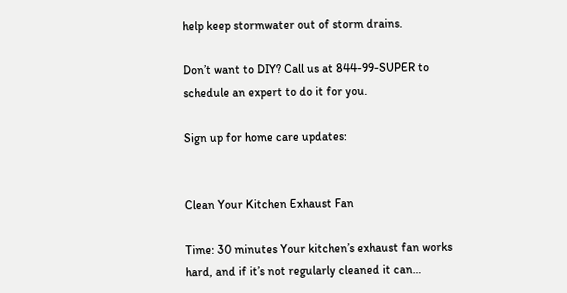help keep stormwater out of storm drains.

Don’t want to DIY? Call us at 844-99-SUPER to schedule an expert to do it for you.

Sign up for home care updates:


Clean Your Kitchen Exhaust Fan

Time: 30 minutes Your kitchen’s exhaust fan works hard, and if it’s not regularly cleaned it can…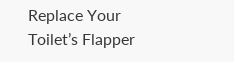Replace Your Toilet’s Flapper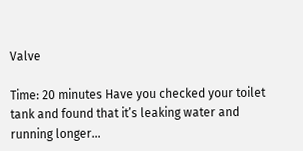Valve

Time: 20 minutes Have you checked your toilet tank and found that it’s leaking water and running longer…